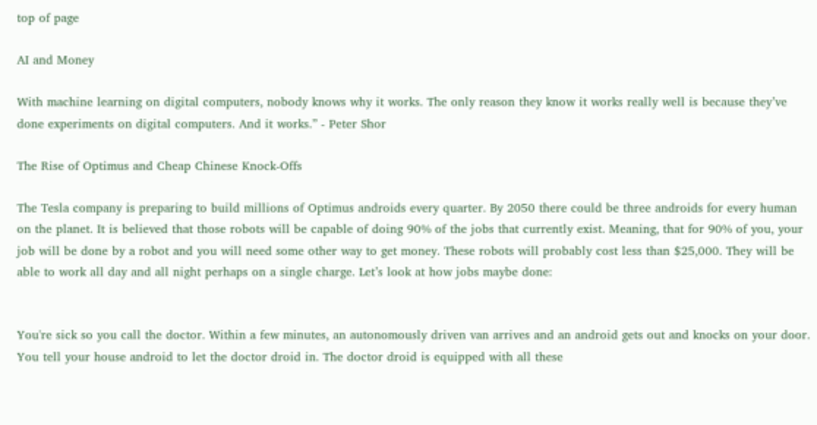top of page

AI and Money

With machine learning on digital computers, nobody knows why it works. The only reason they know it works really well is because they’ve done experiments on digital computers. And it works.” - Peter Shor

The Rise of Optimus and Cheap Chinese Knock-Offs

The Tesla company is preparing to build millions of Optimus androids every quarter. By 2050 there could be three androids for every human on the planet. It is believed that those robots will be capable of doing 90% of the jobs that currently exist. Meaning, that for 90% of you, your job will be done by a robot and you will need some other way to get money. These robots will probably cost less than $25,000. They will be able to work all day and all night perhaps on a single charge. Let’s look at how jobs maybe done:


You're sick so you call the doctor. Within a few minutes, an autonomously driven van arrives and an android gets out and knocks on your door. You tell your house android to let the doctor droid in. The doctor droid is equipped with all these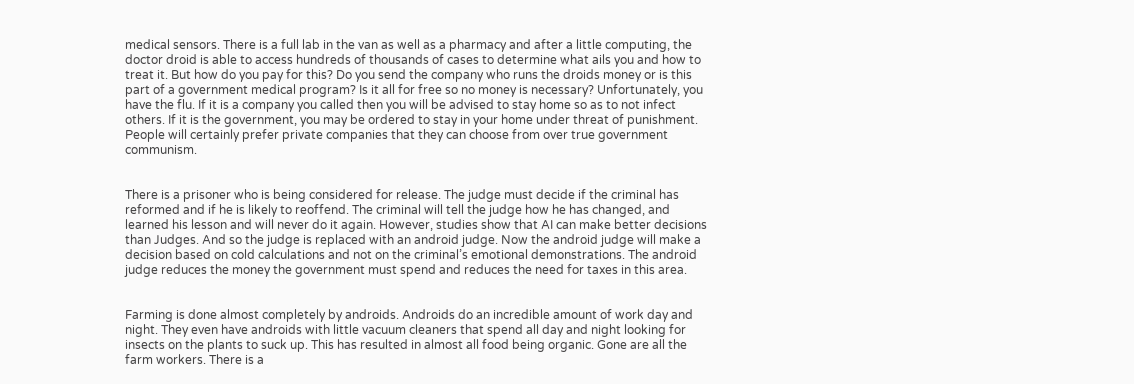medical sensors. There is a full lab in the van as well as a pharmacy and after a little computing, the doctor droid is able to access hundreds of thousands of cases to determine what ails you and how to treat it. But how do you pay for this? Do you send the company who runs the droids money or is this part of a government medical program? Is it all for free so no money is necessary? Unfortunately, you have the flu. If it is a company you called then you will be advised to stay home so as to not infect others. If it is the government, you may be ordered to stay in your home under threat of punishment. People will certainly prefer private companies that they can choose from over true government communism.


There is a prisoner who is being considered for release. The judge must decide if the criminal has reformed and if he is likely to reoffend. The criminal will tell the judge how he has changed, and learned his lesson and will never do it again. However, studies show that AI can make better decisions than Judges. And so the judge is replaced with an android judge. Now the android judge will make a decision based on cold calculations and not on the criminal’s emotional demonstrations. The android judge reduces the money the government must spend and reduces the need for taxes in this area.


Farming is done almost completely by androids. Androids do an incredible amount of work day and night. They even have androids with little vacuum cleaners that spend all day and night looking for insects on the plants to suck up. This has resulted in almost all food being organic. Gone are all the farm workers. There is a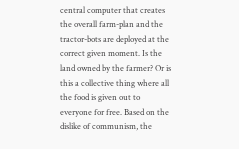central computer that creates the overall farm-plan and the tractor-bots are deployed at the correct given moment. Is the land owned by the farmer? Or is this a collective thing where all the food is given out to everyone for free. Based on the dislike of communism, the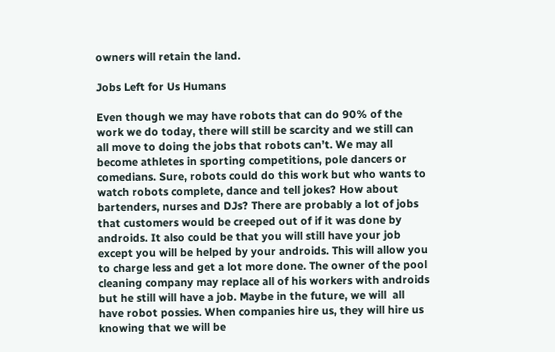owners will retain the land.

Jobs Left for Us Humans

Even though we may have robots that can do 90% of the work we do today, there will still be scarcity and we still can all move to doing the jobs that robots can’t. We may all become athletes in sporting competitions, pole dancers or comedians. Sure, robots could do this work but who wants to watch robots complete, dance and tell jokes? How about bartenders, nurses and DJs? There are probably a lot of jobs that customers would be creeped out of if it was done by androids. It also could be that you will still have your job except you will be helped by your androids. This will allow you to charge less and get a lot more done. The owner of the pool cleaning company may replace all of his workers with androids but he still will have a job. Maybe in the future, we will  all have robot possies. When companies hire us, they will hire us knowing that we will be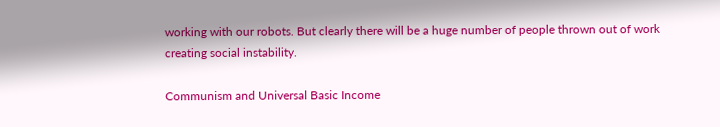working with our robots. But clearly there will be a huge number of people thrown out of work creating social instability.

Communism and Universal Basic Income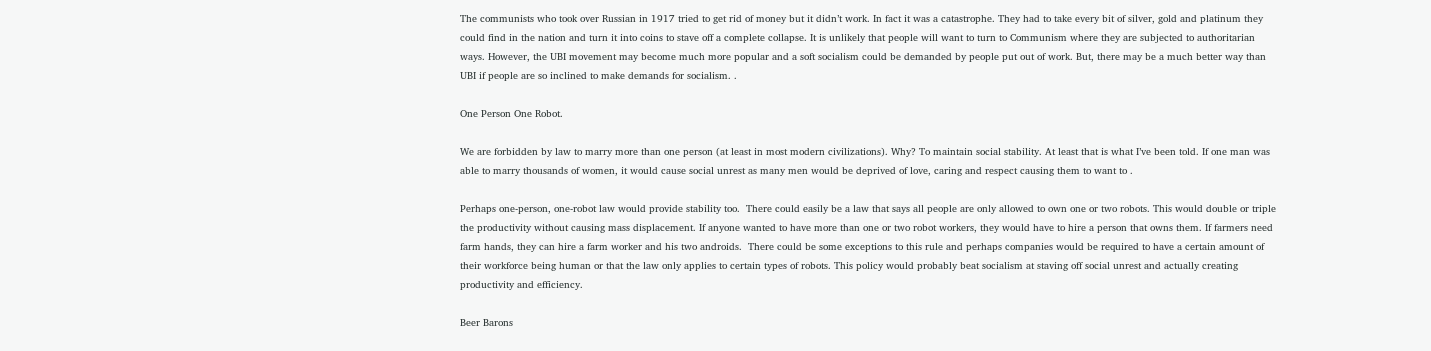The communists who took over Russian in 1917 tried to get rid of money but it didn’t work. In fact it was a catastrophe. They had to take every bit of silver, gold and platinum they could find in the nation and turn it into coins to stave off a complete collapse. It is unlikely that people will want to turn to Communism where they are subjected to authoritarian ways. However, the UBI movement may become much more popular and a soft socialism could be demanded by people put out of work. But, there may be a much better way than UBI if people are so inclined to make demands for socialism. .

One Person One Robot.

We are forbidden by law to marry more than one person (at least in most modern civilizations). Why? To maintain social stability. At least that is what I’ve been told. If one man was able to marry thousands of women, it would cause social unrest as many men would be deprived of love, caring and respect causing them to want to .

Perhaps one-person, one-robot law would provide stability too.  There could easily be a law that says all people are only allowed to own one or two robots. This would double or triple the productivity without causing mass displacement. If anyone wanted to have more than one or two robot workers, they would have to hire a person that owns them. If farmers need farm hands, they can hire a farm worker and his two androids.  There could be some exceptions to this rule and perhaps companies would be required to have a certain amount of their workforce being human or that the law only applies to certain types of robots. This policy would probably beat socialism at staving off social unrest and actually creating productivity and efficiency.

Beer Barons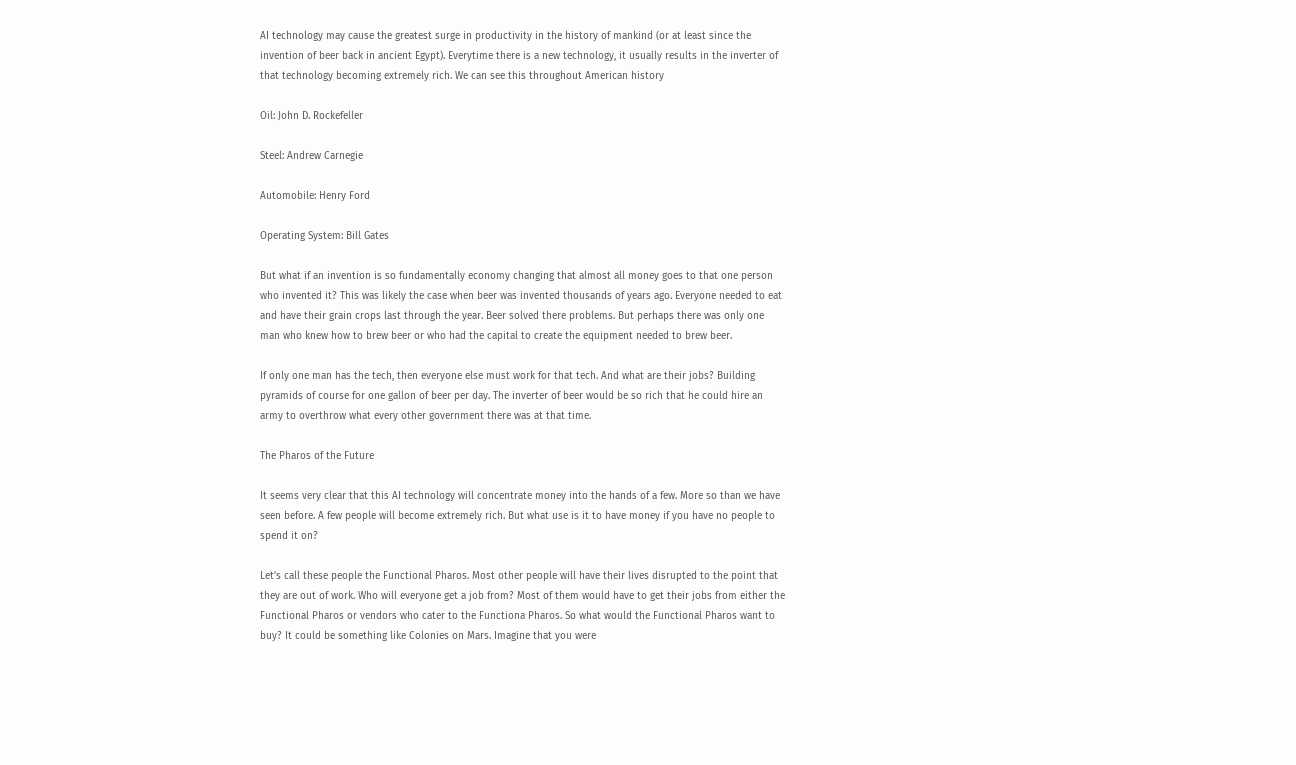AI technology may cause the greatest surge in productivity in the history of mankind (or at least since the invention of beer back in ancient Egypt). Everytime there is a new technology, it usually results in the inverter of that technology becoming extremely rich. We can see this throughout American history

Oil: John D. Rockefeller

Steel: Andrew Carnegie

Automobile: Henry Ford

Operating System: Bill Gates

But what if an invention is so fundamentally economy changing that almost all money goes to that one person who invented it? This was likely the case when beer was invented thousands of years ago. Everyone needed to eat and have their grain crops last through the year. Beer solved there problems. But perhaps there was only one man who knew how to brew beer or who had the capital to create the equipment needed to brew beer.

If only one man has the tech, then everyone else must work for that tech. And what are their jobs? Building pyramids of course for one gallon of beer per day. The inverter of beer would be so rich that he could hire an army to overthrow what every other government there was at that time.

The Pharos of the Future

It seems very clear that this AI technology will concentrate money into the hands of a few. More so than we have seen before. A few people will become extremely rich. But what use is it to have money if you have no people to spend it on?

Let’s call these people the Functional Pharos. Most other people will have their lives disrupted to the point that they are out of work. Who will everyone get a job from? Most of them would have to get their jobs from either the Functional Pharos or vendors who cater to the Functiona Pharos. So what would the Functional Pharos want to buy? It could be something like Colonies on Mars. Imagine that you were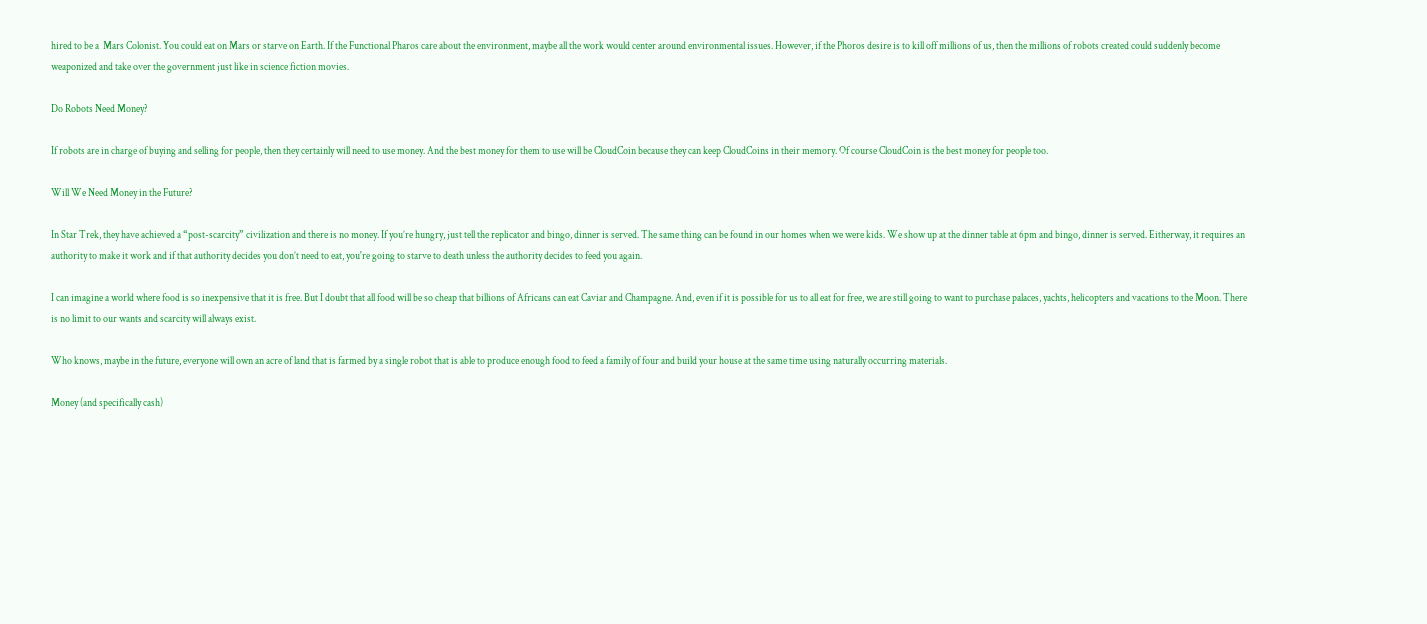hired to be a  Mars Colonist. You could eat on Mars or starve on Earth. If the Functional Pharos care about the environment, maybe all the work would center around environmental issues. However, if the Phoros desire is to kill off millions of us, then the millions of robots created could suddenly become weaponized and take over the government just like in science fiction movies.

Do Robots Need Money?

If robots are in charge of buying and selling for people, then they certainly will need to use money. And the best money for them to use will be CloudCoin because they can keep CloudCoins in their memory. Of course CloudCoin is the best money for people too.

Will We Need Money in the Future?

In Star Trek, they have achieved a “post-scarcity” civilization and there is no money. If you’re hungry, just tell the replicator and bingo, dinner is served. The same thing can be found in our homes when we were kids. We show up at the dinner table at 6pm and bingo, dinner is served. Eitherway, it requires an authority to make it work and if that authority decides you don’t need to eat, you're going to starve to death unless the authority decides to feed you again.

I can imagine a world where food is so inexpensive that it is free. But I doubt that all food will be so cheap that billions of Africans can eat Caviar and Champagne. And, even if it is possible for us to all eat for free, we are still going to want to purchase palaces, yachts, helicopters and vacations to the Moon. There is no limit to our wants and scarcity will always exist.

Who knows, maybe in the future, everyone will own an acre of land that is farmed by a single robot that is able to produce enough food to feed a family of four and build your house at the same time using naturally occurring materials.

Money (and specifically cash)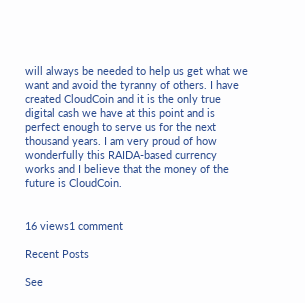will always be needed to help us get what we want and avoid the tyranny of others. I have created CloudCoin and it is the only true digital cash we have at this point and is perfect enough to serve us for the next thousand years. I am very proud of how wonderfully this RAIDA-based currency works and I believe that the money of the future is CloudCoin.


16 views1 comment

Recent Posts

See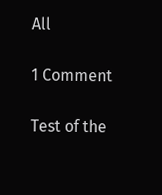All

1 Comment

Test of the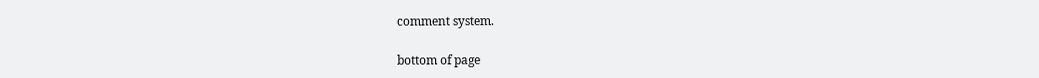comment system.

bottom of page